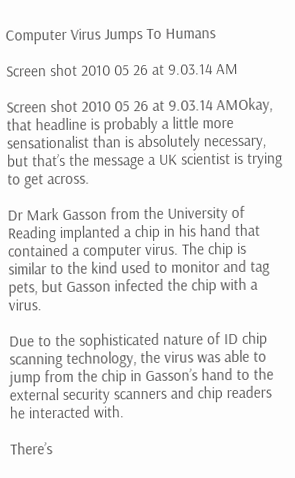Computer Virus Jumps To Humans

Screen shot 2010 05 26 at 9.03.14 AM

Screen shot 2010 05 26 at 9.03.14 AMOkay, that headline is probably a little more sensationalist than is absolutely necessary, but that’s the message a UK scientist is trying to get across.

Dr Mark Gasson from the University of Reading implanted a chip in his hand that contained a computer virus. The chip is similar to the kind used to monitor and tag pets, but Gasson infected the chip with a virus.

Due to the sophisticated nature of ID chip scanning technology, the virus was able to jump from the chip in Gasson’s hand to the external security scanners and chip readers he interacted with.

There’s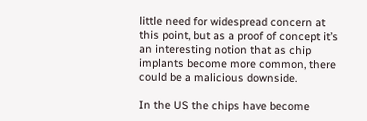little need for widespread concern at this point, but as a proof of concept it’s an interesting notion that as chip implants become more common, there could be a malicious downside.

In the US the chips have become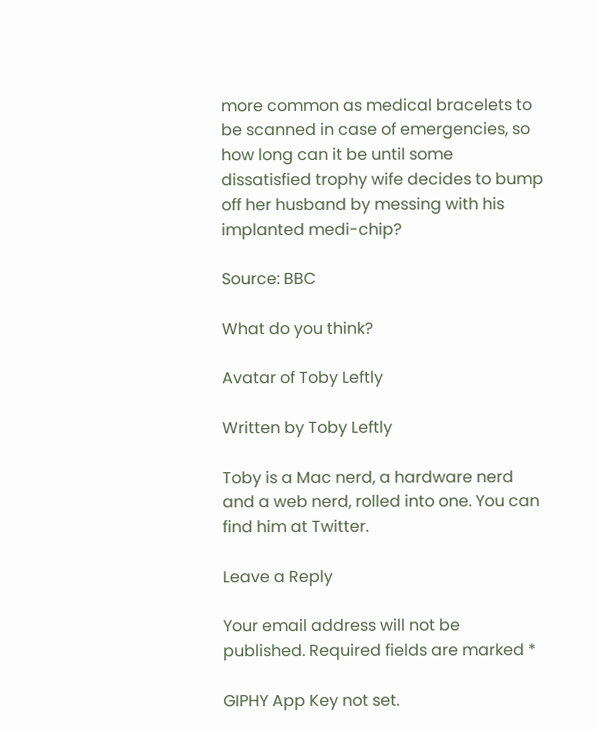more common as medical bracelets to be scanned in case of emergencies, so how long can it be until some dissatisfied trophy wife decides to bump off her husband by messing with his implanted medi-chip?

Source: BBC

What do you think?

Avatar of Toby Leftly

Written by Toby Leftly

Toby is a Mac nerd, a hardware nerd and a web nerd, rolled into one. You can find him at Twitter.

Leave a Reply

Your email address will not be published. Required fields are marked *

GIPHY App Key not set.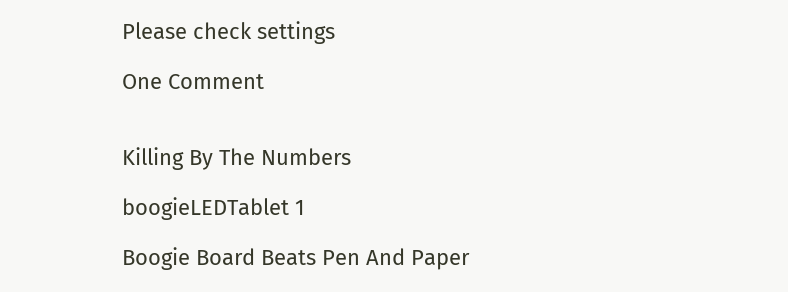Please check settings

One Comment


Killing By The Numbers

boogieLEDTablet 1

Boogie Board Beats Pen And Paper